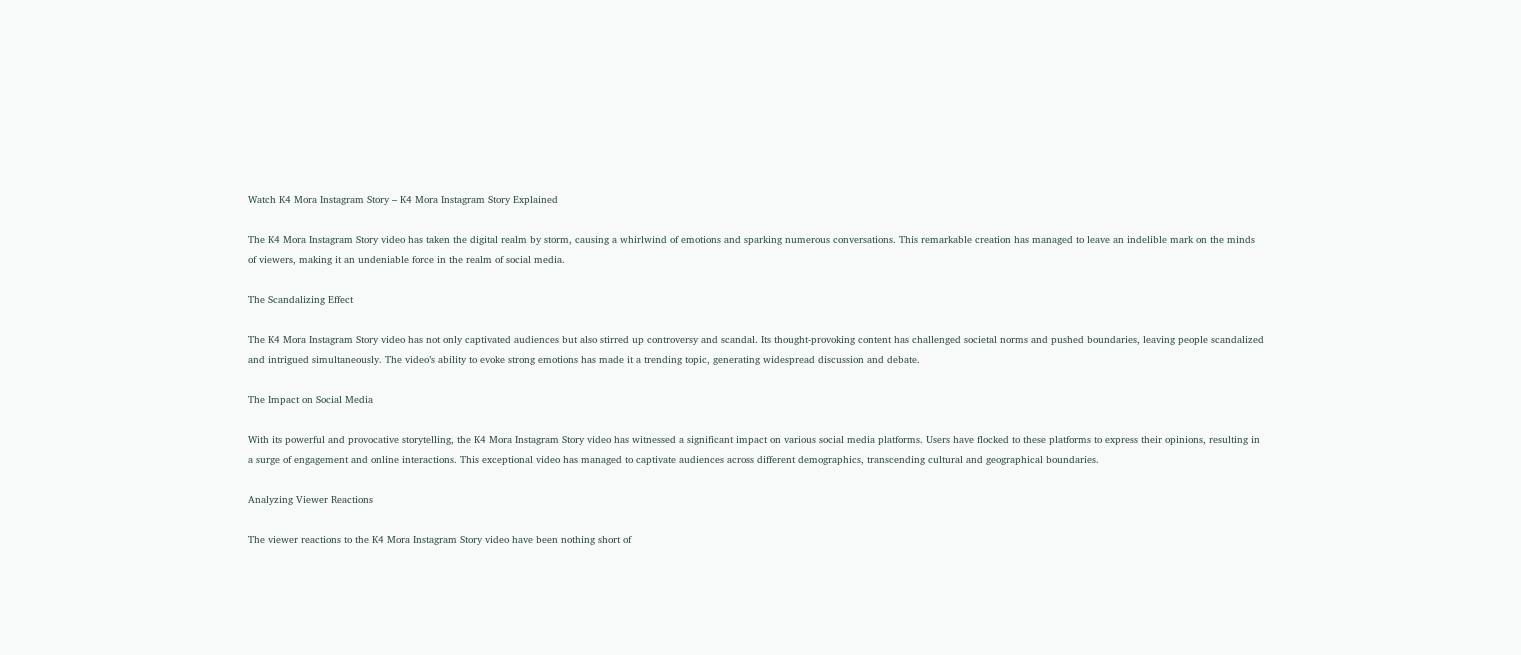Watch K4 Mora Instagram Story – K4 Mora Instagram Story Explained

The K4 Mora Instagram Story video has taken the digital realm by storm, causing a whirlwind of emotions and sparking numerous conversations. This remarkable creation has managed to leave an indelible mark on the minds of viewers, making it an undeniable force in the realm of social media.

The Scandalizing Effect

The K4 Mora Instagram Story video has not only captivated audiences but also stirred up controversy and scandal. Its thought-provoking content has challenged societal norms and pushed boundaries, leaving people scandalized and intrigued simultaneously. The video’s ability to evoke strong emotions has made it a trending topic, generating widespread discussion and debate.

The Impact on Social Media

With its powerful and provocative storytelling, the K4 Mora Instagram Story video has witnessed a significant impact on various social media platforms. Users have flocked to these platforms to express their opinions, resulting in a surge of engagement and online interactions. This exceptional video has managed to captivate audiences across different demographics, transcending cultural and geographical boundaries.

Analyzing Viewer Reactions

The viewer reactions to the K4 Mora Instagram Story video have been nothing short of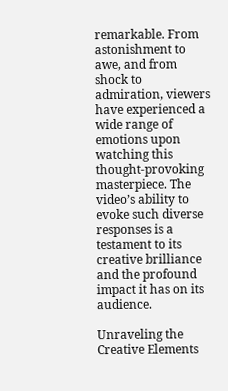remarkable. From astonishment to awe, and from shock to admiration, viewers have experienced a wide range of emotions upon watching this thought-provoking masterpiece. The video’s ability to evoke such diverse responses is a testament to its creative brilliance and the profound impact it has on its audience.

Unraveling the Creative Elements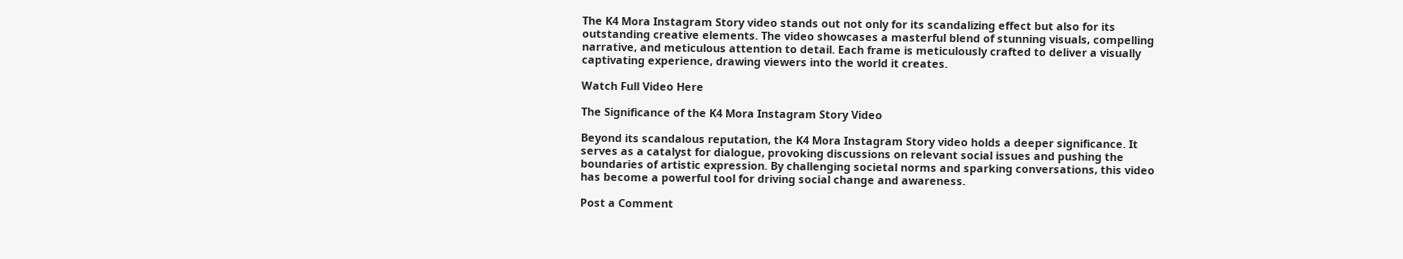The K4 Mora Instagram Story video stands out not only for its scandalizing effect but also for its outstanding creative elements. The video showcases a masterful blend of stunning visuals, compelling narrative, and meticulous attention to detail. Each frame is meticulously crafted to deliver a visually captivating experience, drawing viewers into the world it creates.

Watch Full Video Here

The Significance of the K4 Mora Instagram Story Video

Beyond its scandalous reputation, the K4 Mora Instagram Story video holds a deeper significance. It serves as a catalyst for dialogue, provoking discussions on relevant social issues and pushing the boundaries of artistic expression. By challenging societal norms and sparking conversations, this video has become a powerful tool for driving social change and awareness.

Post a Comment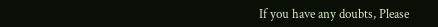If you have any doubts, Please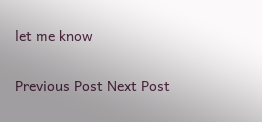let me know

Previous Post Next Post